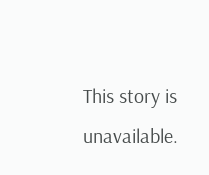This story is unavailable.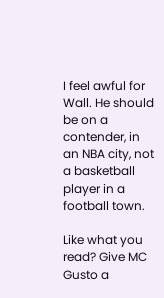I feel awful for Wall. He should be on a contender, in an NBA city, not a basketball player in a football town.

Like what you read? Give MC Gusto a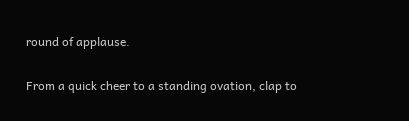round of applause.

From a quick cheer to a standing ovation, clap to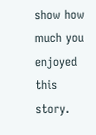show how much you enjoyed this story.